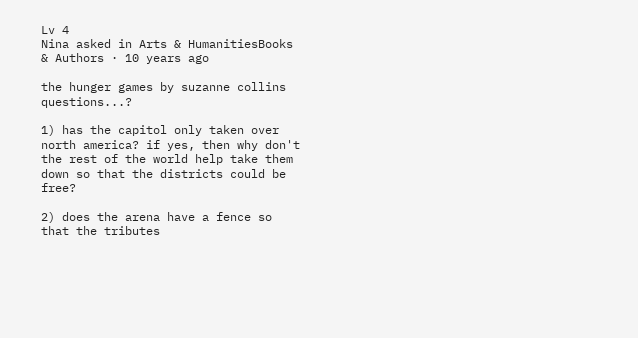Lv 4
Nina asked in Arts & HumanitiesBooks & Authors · 10 years ago

the hunger games by suzanne collins questions...?

1) has the capitol only taken over north america? if yes, then why don't the rest of the world help take them down so that the districts could be free?

2) does the arena have a fence so that the tributes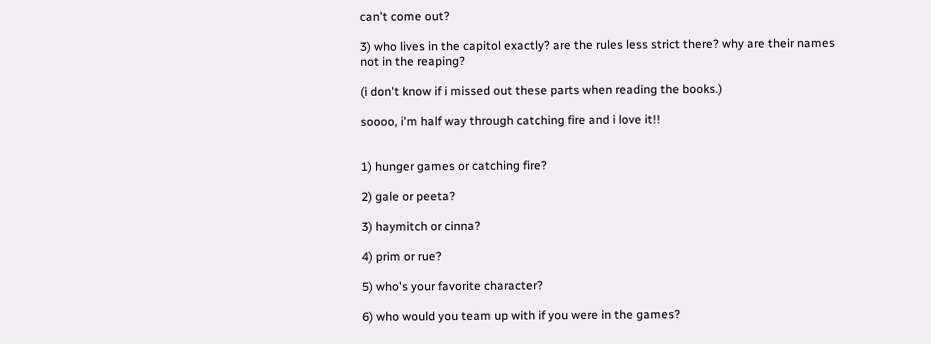can't come out?

3) who lives in the capitol exactly? are the rules less strict there? why are their names not in the reaping?

(i don't know if i missed out these parts when reading the books.)

soooo, i'm half way through catching fire and i love it!!


1) hunger games or catching fire?

2) gale or peeta?

3) haymitch or cinna?

4) prim or rue?

5) who's your favorite character?

6) who would you team up with if you were in the games?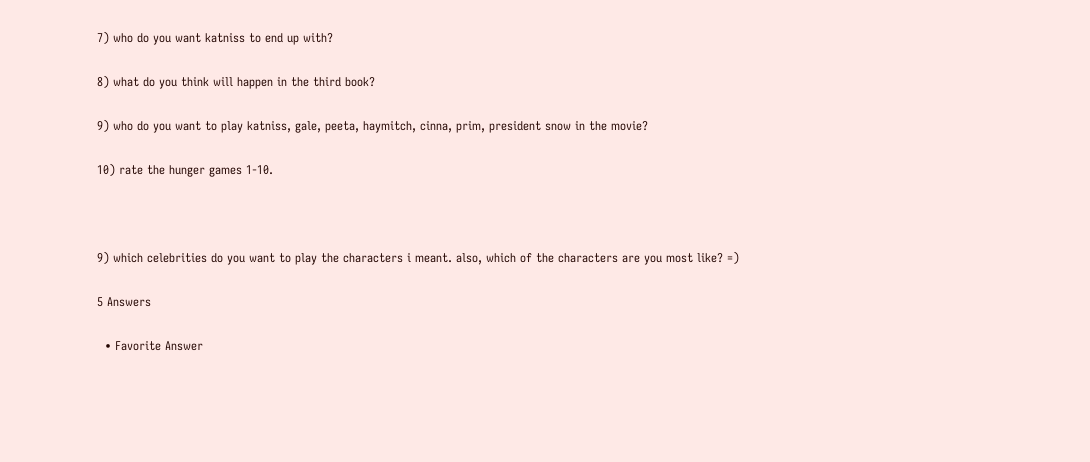7) who do you want katniss to end up with?

8) what do you think will happen in the third book?

9) who do you want to play katniss, gale, peeta, haymitch, cinna, prim, president snow in the movie?

10) rate the hunger games 1-10.



9) which celebrities do you want to play the characters i meant. also, which of the characters are you most like? =)

5 Answers

  • Favorite Answer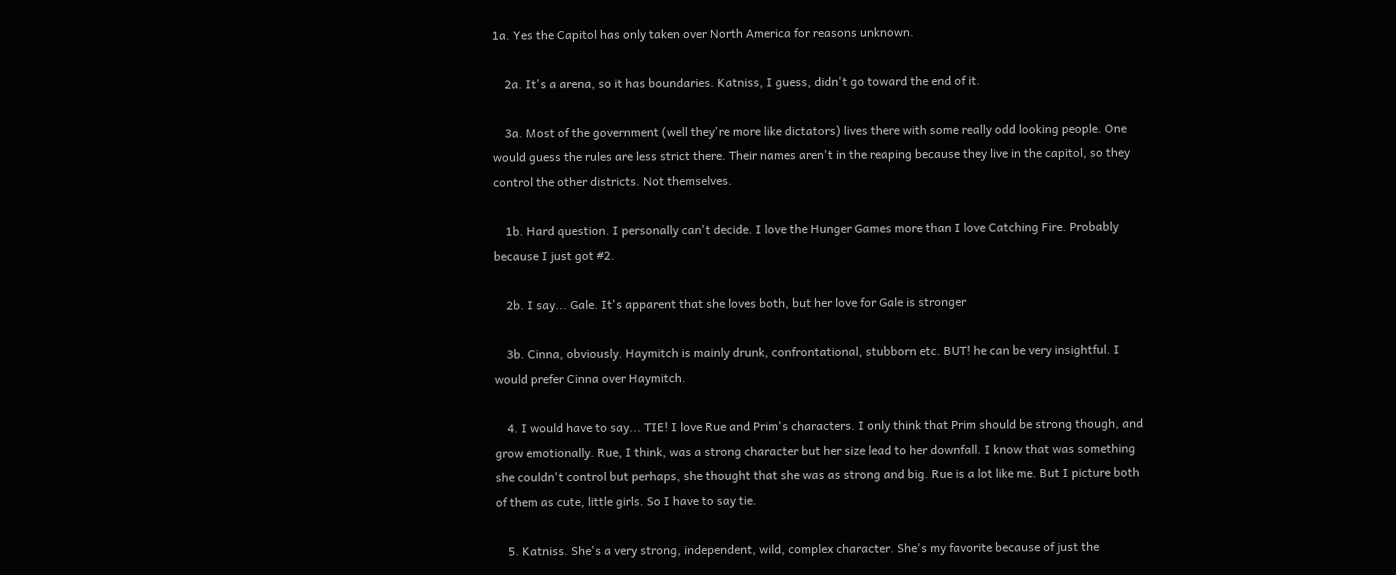1a. Yes the Capitol has only taken over North America for reasons unknown.

    2a. It's a arena, so it has boundaries. Katniss, I guess, didn't go toward the end of it.

    3a. Most of the government (well they're more like dictators) lives there with some really odd looking people. One would guess the rules are less strict there. Their names aren't in the reaping because they live in the capitol, so they control the other districts. Not themselves.

    1b. Hard question. I personally can't decide. I love the Hunger Games more than I love Catching Fire. Probably because I just got #2.

    2b. I say... Gale. It's apparent that she loves both, but her love for Gale is stronger

    3b. Cinna, obviously. Haymitch is mainly drunk, confrontational, stubborn etc. BUT! he can be very insightful. I would prefer Cinna over Haymitch.

    4. I would have to say... TIE! I love Rue and Prim's characters. I only think that Prim should be strong though, and grow emotionally. Rue, I think, was a strong character but her size lead to her downfall. I know that was something she couldn't control but perhaps, she thought that she was as strong and big. Rue is a lot like me. But I picture both of them as cute, little girls. So I have to say tie.

    5. Katniss. She's a very strong, independent, wild, complex character. She's my favorite because of just the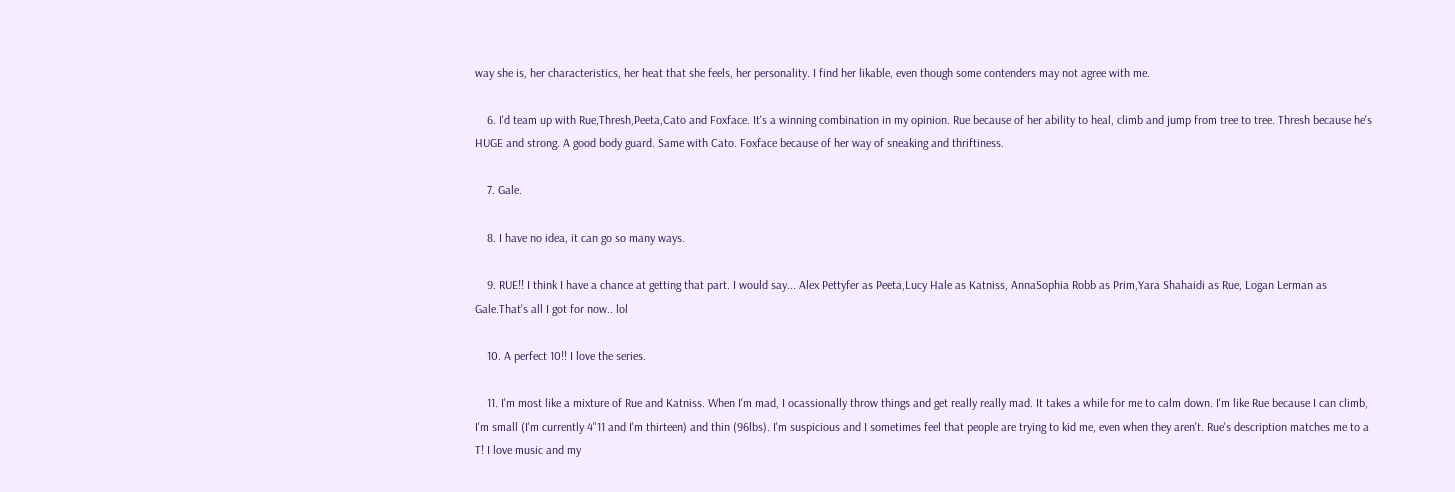way she is, her characteristics, her heat that she feels, her personality. I find her likable, even though some contenders may not agree with me.

    6. I'd team up with Rue,Thresh,Peeta,Cato and Foxface. It's a winning combination in my opinion. Rue because of her ability to heal, climb and jump from tree to tree. Thresh because he's HUGE and strong. A good body guard. Same with Cato. Foxface because of her way of sneaking and thriftiness.

    7. Gale.

    8. I have no idea, it can go so many ways.

    9. RUE!! I think I have a chance at getting that part. I would say... Alex Pettyfer as Peeta,Lucy Hale as Katniss, AnnaSophia Robb as Prim,Yara Shahaidi as Rue, Logan Lerman as Gale.That's all I got for now.. lol

    10. A perfect 10!! I love the series.

    11. I'm most like a mixture of Rue and Katniss. When I'm mad, I ocassionally throw things and get really really mad. It takes a while for me to calm down. I'm like Rue because I can climb, I'm small (I'm currently 4"11 and I'm thirteen) and thin (96lbs). I'm suspicious and I sometimes feel that people are trying to kid me, even when they aren't. Rue's description matches me to a T! I love music and my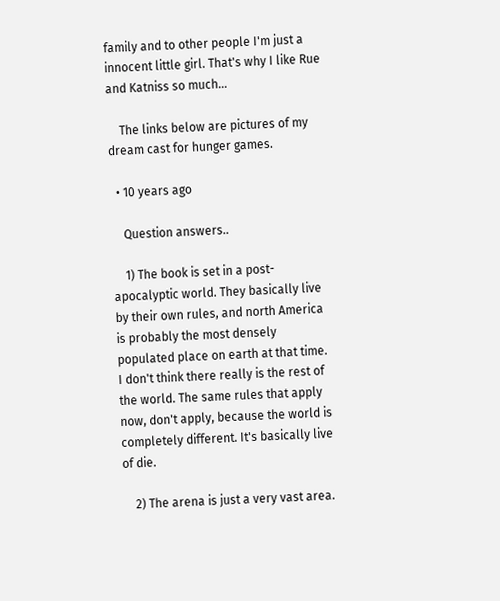family and to other people I'm just a innocent little girl. That's why I like Rue and Katniss so much...

    The links below are pictures of my dream cast for hunger games.

  • 10 years ago

    Question answers..

    1) The book is set in a post-apocalyptic world. They basically live by their own rules, and north America is probably the most densely populated place on earth at that time. I don't think there really is the rest of the world. The same rules that apply now, don't apply, because the world is completely different. It's basically live of die.

    2) The arena is just a very vast area.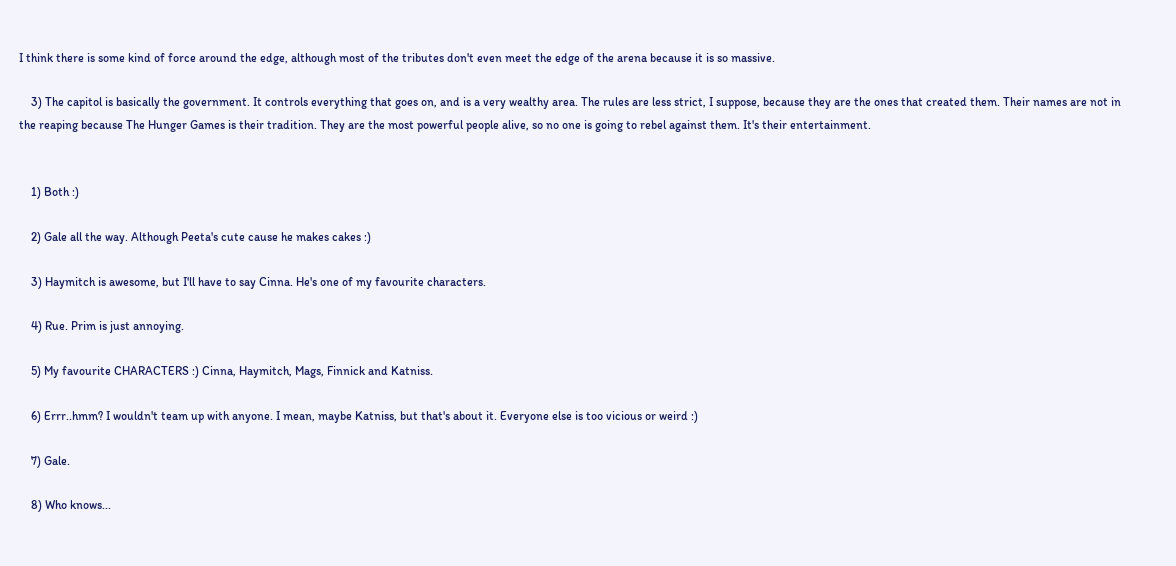I think there is some kind of force around the edge, although most of the tributes don't even meet the edge of the arena because it is so massive.

    3) The capitol is basically the government. It controls everything that goes on, and is a very wealthy area. The rules are less strict, I suppose, because they are the ones that created them. Their names are not in the reaping because The Hunger Games is their tradition. They are the most powerful people alive, so no one is going to rebel against them. It's their entertainment.


    1) Both :)

    2) Gale all the way. Although Peeta's cute cause he makes cakes :)

    3) Haymitch is awesome, but I'll have to say Cinna. He's one of my favourite characters.

    4) Rue. Prim is just annoying.

    5) My favourite CHARACTERS :) Cinna, Haymitch, Mags, Finnick and Katniss.

    6) Errr..hmm? I wouldn't team up with anyone. I mean, maybe Katniss, but that's about it. Everyone else is too vicious or weird :)

    7) Gale.

    8) Who knows...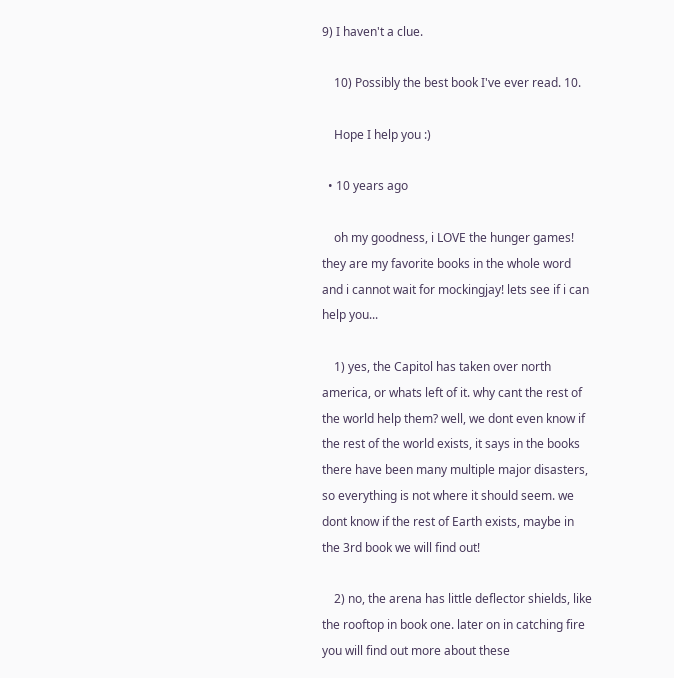9) I haven't a clue.

    10) Possibly the best book I've ever read. 10.

    Hope I help you :)

  • 10 years ago

    oh my goodness, i LOVE the hunger games! they are my favorite books in the whole word and i cannot wait for mockingjay! lets see if i can help you...

    1) yes, the Capitol has taken over north america, or whats left of it. why cant the rest of the world help them? well, we dont even know if the rest of the world exists, it says in the books there have been many multiple major disasters, so everything is not where it should seem. we dont know if the rest of Earth exists, maybe in the 3rd book we will find out!

    2) no, the arena has little deflector shields, like the rooftop in book one. later on in catching fire you will find out more about these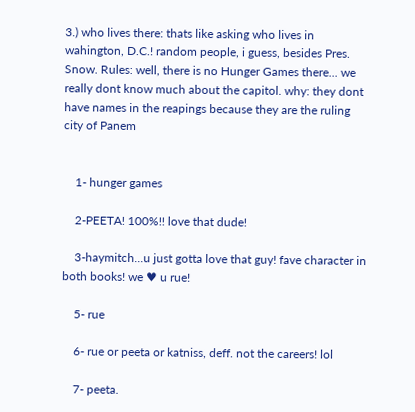3.) who lives there: thats like asking who lives in wahington, D.C.! random people, i guess, besides Pres. Snow. Rules: well, there is no Hunger Games there... we really dont know much about the capitol. why: they dont have names in the reapings because they are the ruling city of Panem


    1- hunger games

    2-PEETA! 100%!! love that dude!

    3-haymitch...u just gotta love that guy! fave character in both books! we ♥ u rue!

    5- rue

    6- rue or peeta or katniss, deff. not the careers! lol

    7- peeta.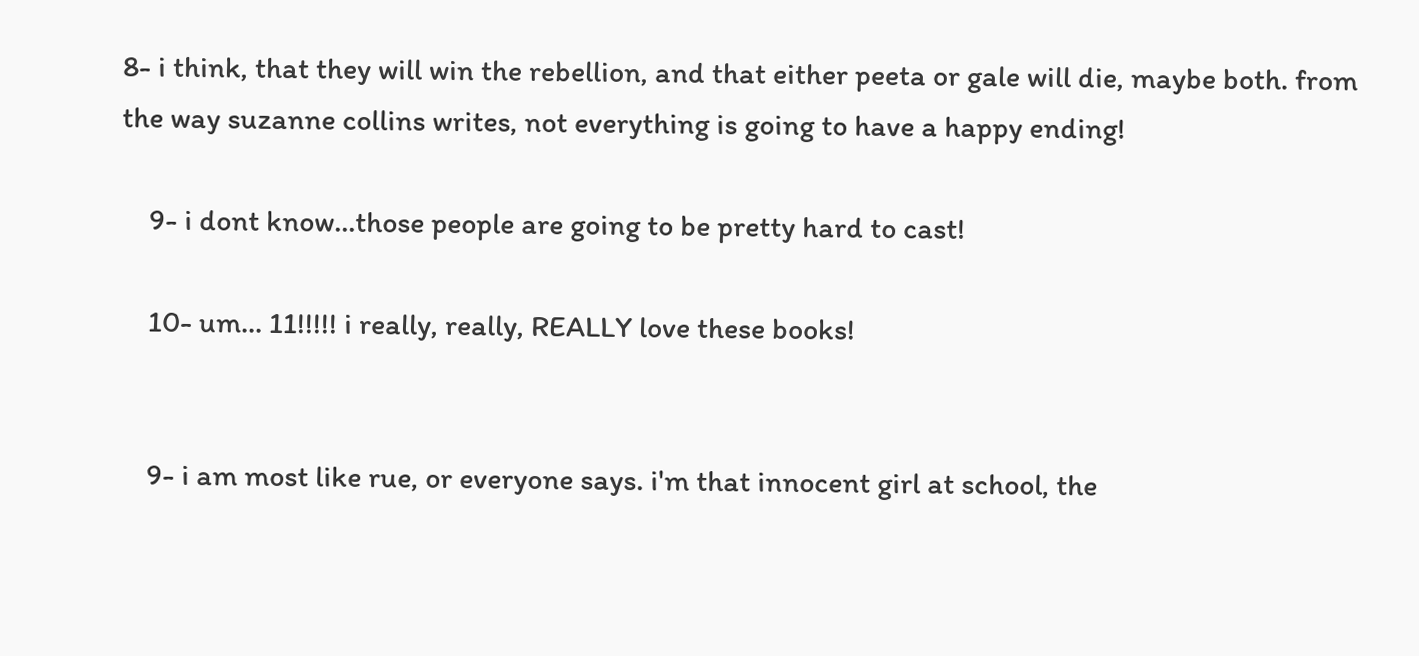8- i think, that they will win the rebellion, and that either peeta or gale will die, maybe both. from the way suzanne collins writes, not everything is going to have a happy ending!

    9- i dont know...those people are going to be pretty hard to cast!

    10- um... 11!!!!! i really, really, REALLY love these books!


    9- i am most like rue, or everyone says. i'm that innocent girl at school, the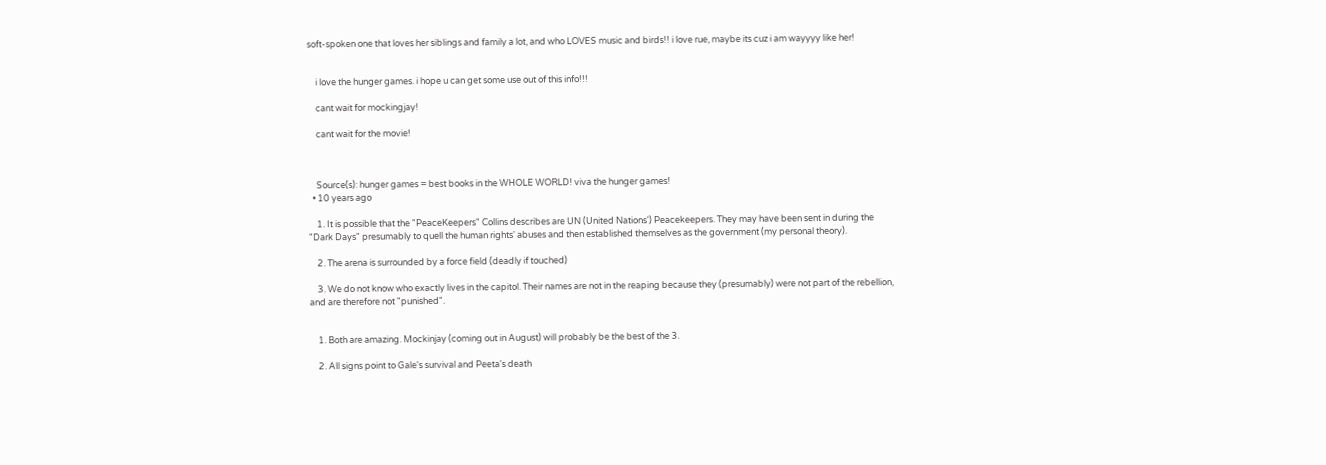soft-spoken one that loves her siblings and family a lot, and who LOVES music and birds!! i love rue, maybe its cuz i am wayyyy like her!


    i love the hunger games. i hope u can get some use out of this info!!!

    cant wait for mockingjay!

    cant wait for the movie!



    Source(s): hunger games = best books in the WHOLE WORLD! viva the hunger games!
  • 10 years ago

    1. It is possible that the "PeaceKeepers" Collins describes are UN (United Nations') Peacekeepers. They may have been sent in during the "Dark Days" presumably to quell the human rights' abuses and then established themselves as the government (my personal theory).

    2. The arena is surrounded by a force field (deadly if touched)

    3. We do not know who exactly lives in the capitol. Their names are not in the reaping because they (presumably) were not part of the rebellion, and are therefore not "punished".


    1. Both are amazing. Mockinjay (coming out in August) will probably be the best of the 3.

    2. All signs point to Gale's survival and Peeta's death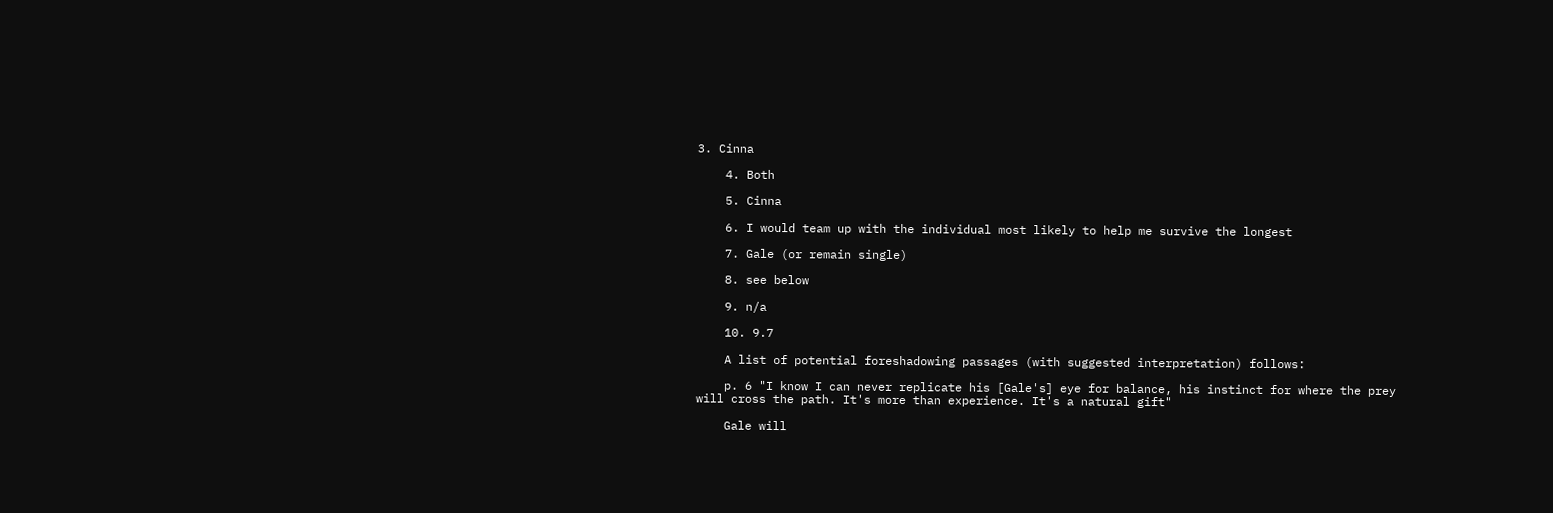3. Cinna

    4. Both

    5. Cinna

    6. I would team up with the individual most likely to help me survive the longest

    7. Gale (or remain single)

    8. see below

    9. n/a

    10. 9.7

    A list of potential foreshadowing passages (with suggested interpretation) follows:

    p. 6 "I know I can never replicate his [Gale's] eye for balance, his instinct for where the prey will cross the path. It's more than experience. It's a natural gift"

    Gale will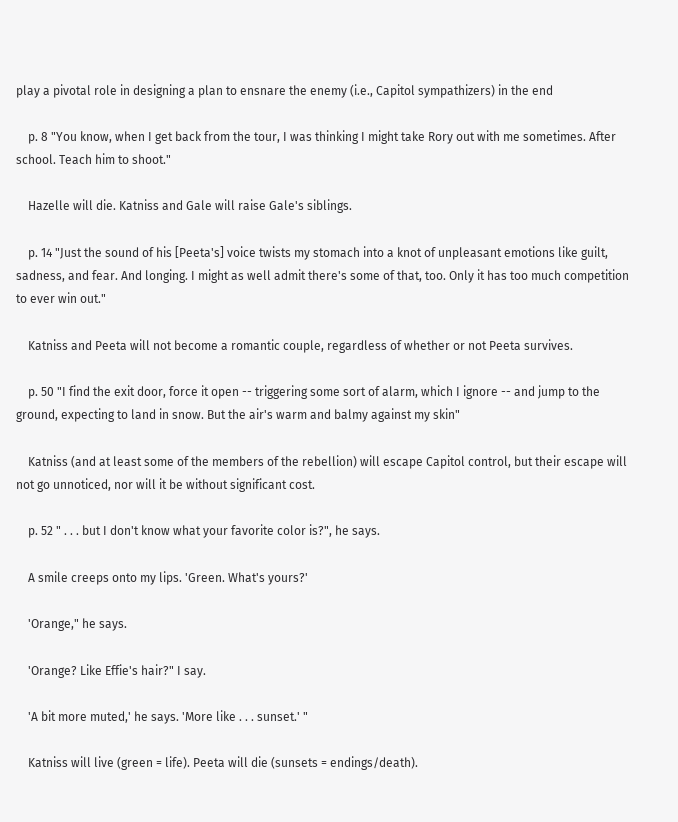play a pivotal role in designing a plan to ensnare the enemy (i.e., Capitol sympathizers) in the end

    p. 8 "You know, when I get back from the tour, I was thinking I might take Rory out with me sometimes. After school. Teach him to shoot."

    Hazelle will die. Katniss and Gale will raise Gale's siblings.

    p. 14 "Just the sound of his [Peeta's] voice twists my stomach into a knot of unpleasant emotions like guilt, sadness, and fear. And longing. I might as well admit there's some of that, too. Only it has too much competition to ever win out."

    Katniss and Peeta will not become a romantic couple, regardless of whether or not Peeta survives.

    p. 50 "I find the exit door, force it open -- triggering some sort of alarm, which I ignore -- and jump to the ground, expecting to land in snow. But the air's warm and balmy against my skin"

    Katniss (and at least some of the members of the rebellion) will escape Capitol control, but their escape will not go unnoticed, nor will it be without significant cost.

    p. 52 " . . . but I don't know what your favorite color is?", he says.

    A smile creeps onto my lips. 'Green. What's yours?'

    'Orange," he says.

    'Orange? Like Effie's hair?" I say.

    'A bit more muted,' he says. 'More like . . . sunset.' "

    Katniss will live (green = life). Peeta will die (sunsets = endings/death).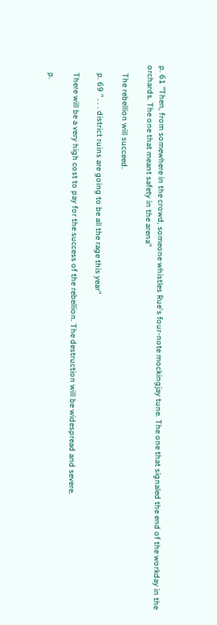p. 61 "Then, from somewhere in the crowd, someone whistles Rue's four-note mockingjay tune. The one that signaled the end of the workday in the orchards. The one that meant safety in the arena"

    The rebellion will succeed.

    p. 69 " . . . district ruins are going to be all the rage this year"

    There will be a very high cost to pay for the success of the rebellion. The destruction will be widespread and severe.

    p.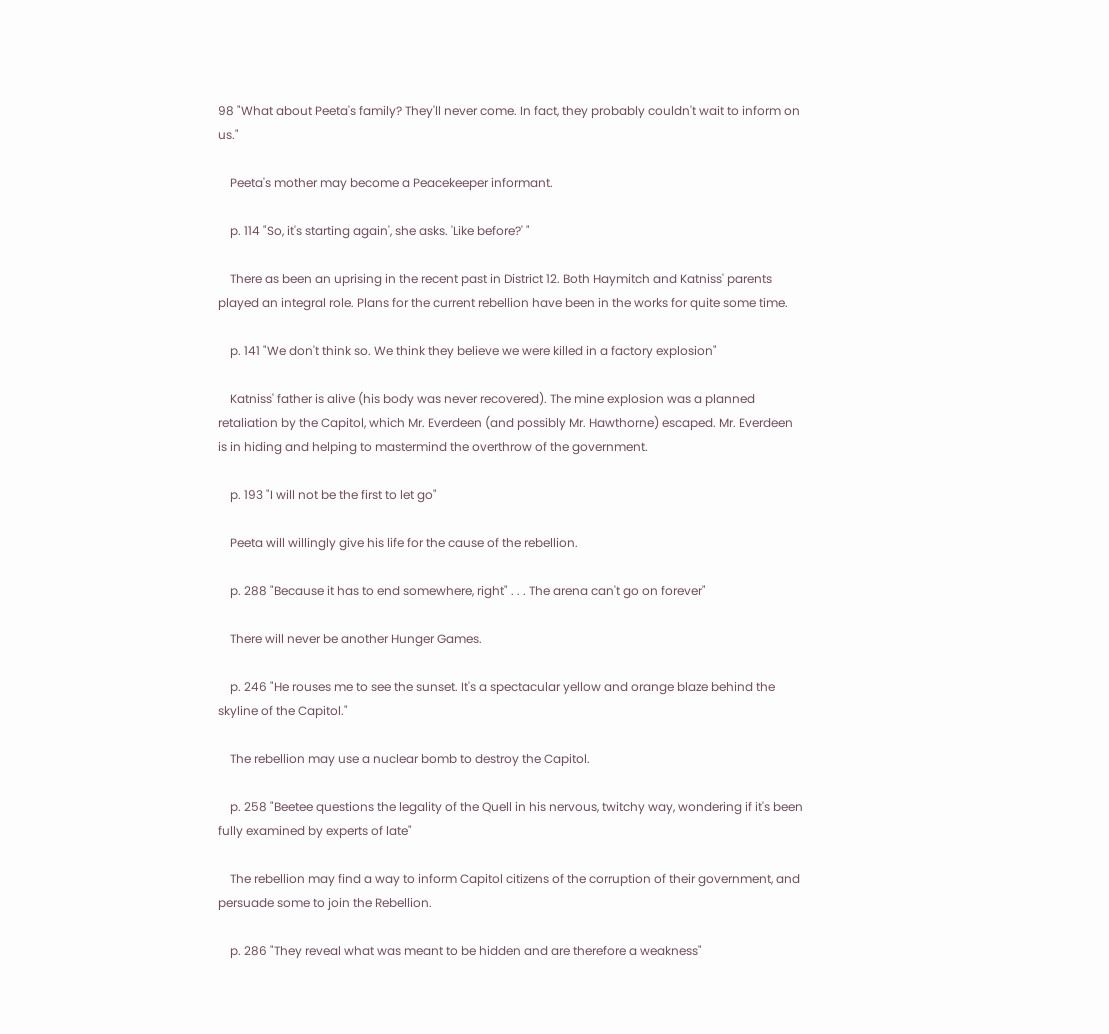98 "What about Peeta's family? They'll never come. In fact, they probably couldn't wait to inform on us."

    Peeta's mother may become a Peacekeeper informant.

    p. 114 "So, it's starting again', she asks. 'Like before?' "

    There as been an uprising in the recent past in District 12. Both Haymitch and Katniss' parents played an integral role. Plans for the current rebellion have been in the works for quite some time.

    p. 141 "We don't think so. We think they believe we were killed in a factory explosion"

    Katniss' father is alive (his body was never recovered). The mine explosion was a planned retaliation by the Capitol, which Mr. Everdeen (and possibly Mr. Hawthorne) escaped. Mr. Everdeen is in hiding and helping to mastermind the overthrow of the government.

    p. 193 "I will not be the first to let go"

    Peeta will willingly give his life for the cause of the rebellion.

    p. 288 "Because it has to end somewhere, right" . . . The arena can't go on forever"

    There will never be another Hunger Games.

    p. 246 "He rouses me to see the sunset. It's a spectacular yellow and orange blaze behind the skyline of the Capitol."

    The rebellion may use a nuclear bomb to destroy the Capitol.

    p. 258 "Beetee questions the legality of the Quell in his nervous, twitchy way, wondering if it's been fully examined by experts of late"

    The rebellion may find a way to inform Capitol citizens of the corruption of their government, and persuade some to join the Rebellion.

    p. 286 "They reveal what was meant to be hidden and are therefore a weakness"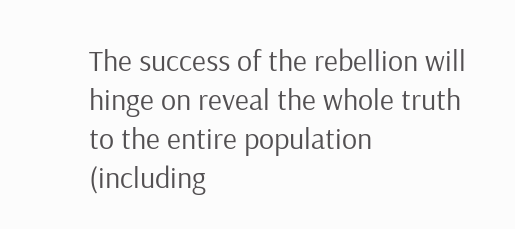The success of the rebellion will hinge on reveal the whole truth to the entire population (including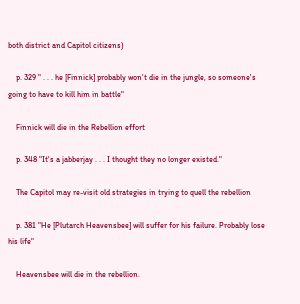both district and Capitol citizens)

    p. 329 " . . . he [Finnick] probably won't die in the jungle, so someone's going to have to kill him in battle"

    Finnick will die in the Rebellion effort

    p. 348 "It's a jabberjay . . . I thought they no longer existed."

    The Capitol may re-visit old strategies in trying to quell the rebellion

    p. 381 "He [Plutarch Heavensbee] will suffer for his failure. Probably lose his life"

    Heavensbee will die in the rebellion.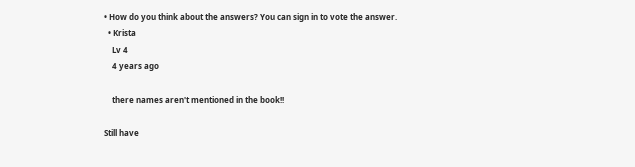• How do you think about the answers? You can sign in to vote the answer.
  • Krista
    Lv 4
    4 years ago

    there names aren't mentioned in the book!!

Still have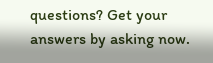questions? Get your answers by asking now.